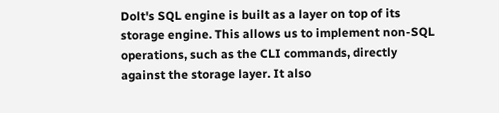Dolt's SQL engine is built as a layer on top of its storage engine. This allows us to implement non-SQL operations, such as the CLI commands, directly against the storage layer. It also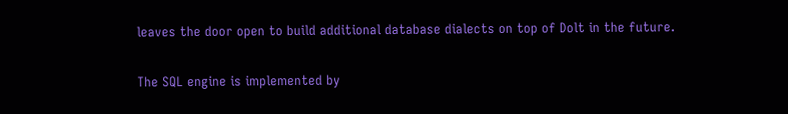leaves the door open to build additional database dialects on top of Dolt in the future.

The SQL engine is implemented by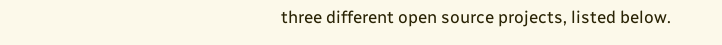three different open source projects, listed below.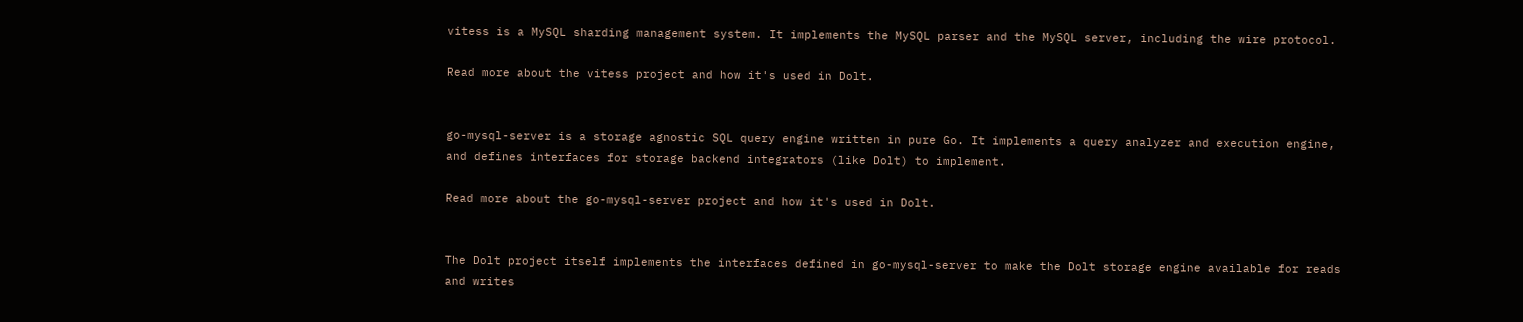vitess is a MySQL sharding management system. It implements the MySQL parser and the MySQL server, including the wire protocol.

Read more about the vitess project and how it's used in Dolt.


go-mysql-server is a storage agnostic SQL query engine written in pure Go. It implements a query analyzer and execution engine, and defines interfaces for storage backend integrators (like Dolt) to implement.

Read more about the go-mysql-server project and how it's used in Dolt.


The Dolt project itself implements the interfaces defined in go-mysql-server to make the Dolt storage engine available for reads and writes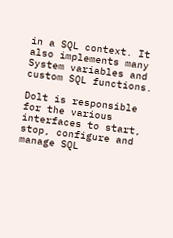in a SQL context. It also implements many System variables and custom SQL functions.

Dolt is responsible for the various interfaces to start, stop, configure and manage SQL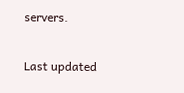servers.

Last updated